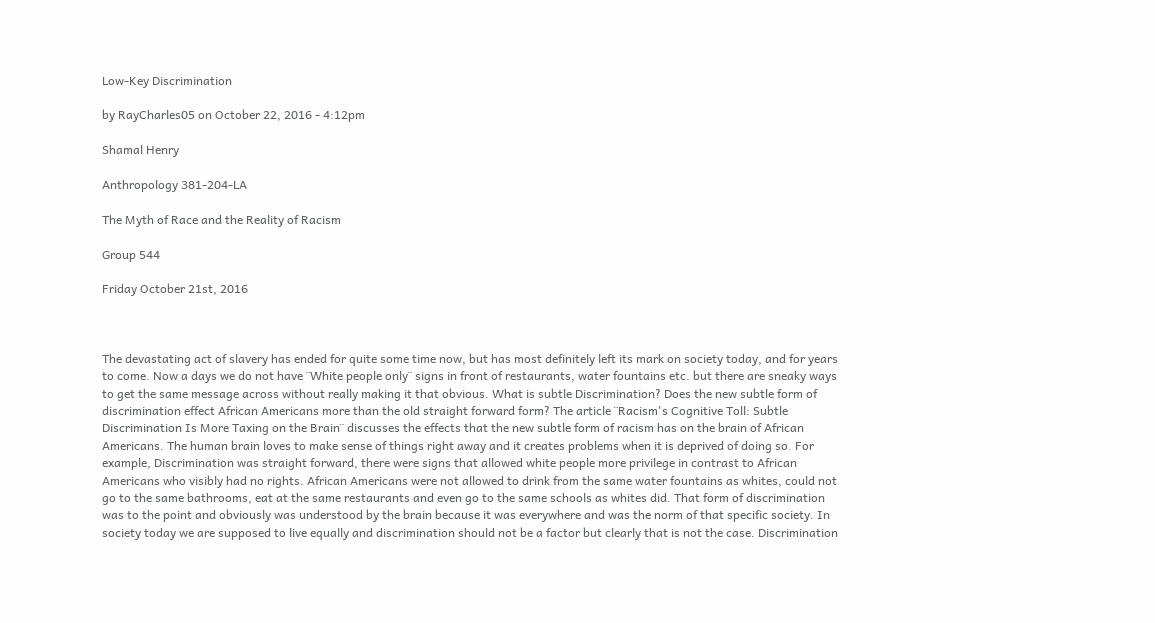Low-Key Discrimination

by RayCharles05 on October 22, 2016 - 4:12pm

Shamal Henry

Anthropology 381-204-LA

The Myth of Race and the Reality of Racism

Group 544

Friday October 21st, 2016



The devastating act of slavery has ended for quite some time now, but has most definitely left its mark on society today, and for years to come. Now a days we do not have ¨White people only¨ signs in front of restaurants, water fountains etc. but there are sneaky ways to get the same message across without really making it that obvious. What is subtle Discrimination? Does the new subtle form of discrimination effect African Americans more than the old straight forward form? The article ¨Racism's Cognitive Toll: Subtle Discrimination Is More Taxing on the Brain¨ discusses the effects that the new subtle form of racism has on the brain of African Americans. The human brain loves to make sense of things right away and it creates problems when it is deprived of doing so. For example, Discrimination was straight forward, there were signs that allowed white people more privilege in contrast to African Americans who visibly had no rights. African Americans were not allowed to drink from the same water fountains as whites, could not go to the same bathrooms, eat at the same restaurants and even go to the same schools as whites did. That form of discrimination was to the point and obviously was understood by the brain because it was everywhere and was the norm of that specific society. In society today we are supposed to live equally and discrimination should not be a factor but clearly that is not the case. Discrimination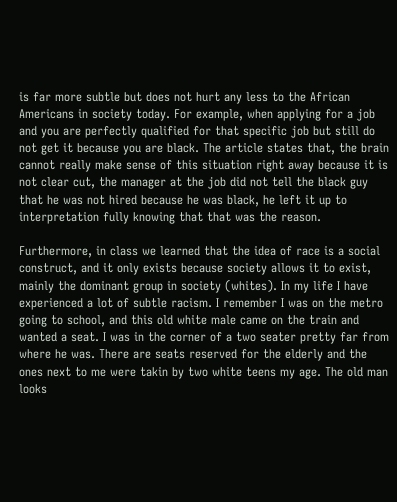is far more subtle but does not hurt any less to the African Americans in society today. For example, when applying for a job and you are perfectly qualified for that specific job but still do not get it because you are black. The article states that, the brain cannot really make sense of this situation right away because it is not clear cut, the manager at the job did not tell the black guy that he was not hired because he was black, he left it up to interpretation fully knowing that that was the reason.

Furthermore, in class we learned that the idea of race is a social construct, and it only exists because society allows it to exist, mainly the dominant group in society (whites). In my life I have experienced a lot of subtle racism. I remember I was on the metro going to school, and this old white male came on the train and wanted a seat. I was in the corner of a two seater pretty far from where he was. There are seats reserved for the elderly and the ones next to me were takin by two white teens my age. The old man looks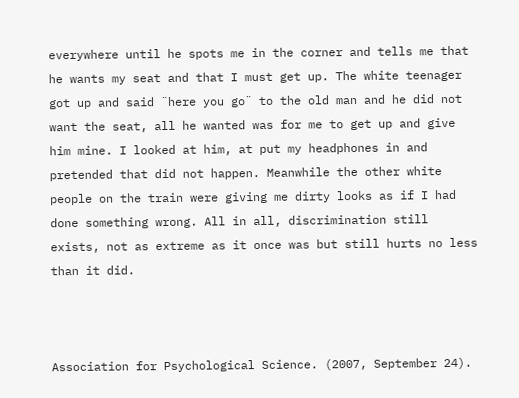everywhere until he spots me in the corner and tells me that he wants my seat and that I must get up. The white teenager got up and said ¨here you go¨ to the old man and he did not want the seat, all he wanted was for me to get up and give him mine. I looked at him, at put my headphones in and pretended that did not happen. Meanwhile the other white people on the train were giving me dirty looks as if I had done something wrong. All in all, discrimination still exists, not as extreme as it once was but still hurts no less than it did.



Association for Psychological Science. (2007, September 24).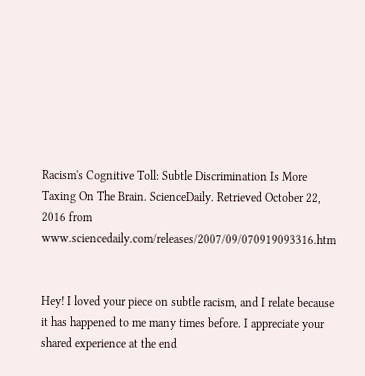Racism's Cognitive Toll: Subtle Discrimination Is More Taxing On The Brain. ScienceDaily. Retrieved October 22, 2016 from www.sciencedaily.com/releases/2007/09/070919093316.htm


Hey! I loved your piece on subtle racism, and I relate because it has happened to me many times before. I appreciate your shared experience at the end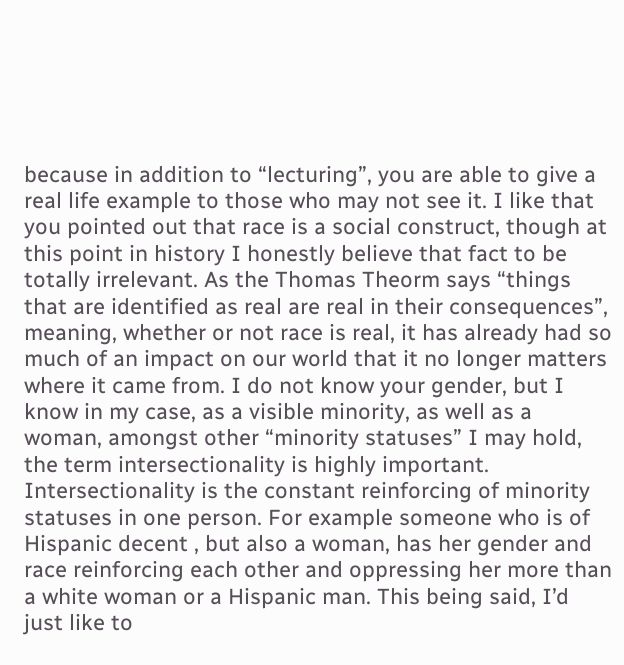because in addition to “lecturing”, you are able to give a real life example to those who may not see it. I like that you pointed out that race is a social construct, though at this point in history I honestly believe that fact to be totally irrelevant. As the Thomas Theorm says “things that are identified as real are real in their consequences”, meaning, whether or not race is real, it has already had so much of an impact on our world that it no longer matters where it came from. I do not know your gender, but I know in my case, as a visible minority, as well as a woman, amongst other “minority statuses” I may hold, the term intersectionality is highly important. Intersectionality is the constant reinforcing of minority statuses in one person. For example someone who is of Hispanic decent , but also a woman, has her gender and race reinforcing each other and oppressing her more than a white woman or a Hispanic man. This being said, I’d just like to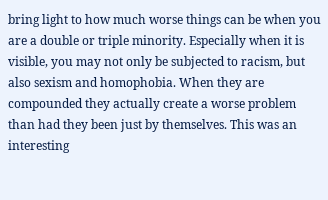bring light to how much worse things can be when you are a double or triple minority. Especially when it is visible, you may not only be subjected to racism, but also sexism and homophobia. When they are compounded they actually create a worse problem than had they been just by themselves. This was an interesting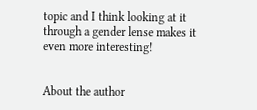topic and I think looking at it through a gender lense makes it even more interesting!


About the author